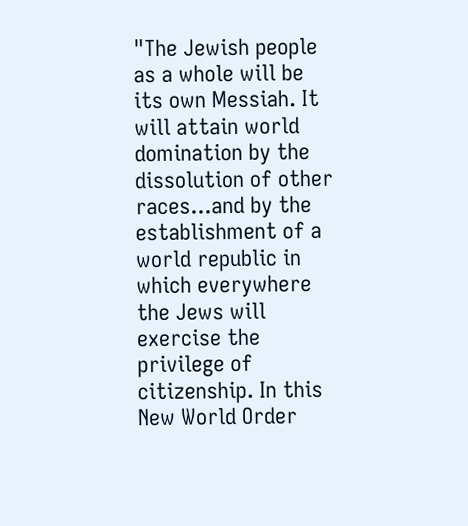"The Jewish people as a whole will be its own Messiah. It will attain world domination by the dissolution of other races...and by the establishment of a world republic in which everywhere the Jews will exercise the privilege of citizenship. In this New World Order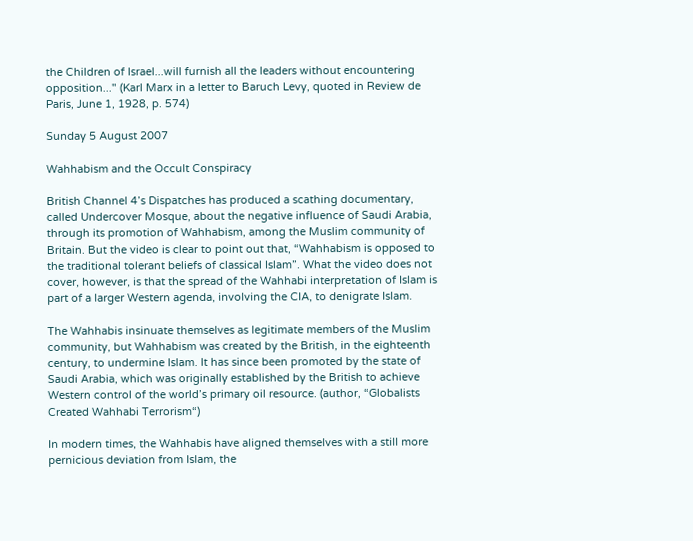the Children of Israel...will furnish all the leaders without encountering opposition..." (Karl Marx in a letter to Baruch Levy, quoted in Review de Paris, June 1, 1928, p. 574)

Sunday 5 August 2007

Wahhabism and the Occult Conspiracy

British Channel 4’s Dispatches has produced a scathing documentary, called Undercover Mosque, about the negative influence of Saudi Arabia, through its promotion of Wahhabism, among the Muslim community of Britain. But the video is clear to point out that, “Wahhabism is opposed to the traditional tolerant beliefs of classical Islam”. What the video does not cover, however, is that the spread of the Wahhabi interpretation of Islam is part of a larger Western agenda, involving the CIA, to denigrate Islam.

The Wahhabis insinuate themselves as legitimate members of the Muslim community, but Wahhabism was created by the British, in the eighteenth century, to undermine Islam. It has since been promoted by the state of Saudi Arabia, which was originally established by the British to achieve Western control of the world’s primary oil resource. (author, “Globalists Created Wahhabi Terrorism“)

In modern times, the Wahhabis have aligned themselves with a still more pernicious deviation from Islam, the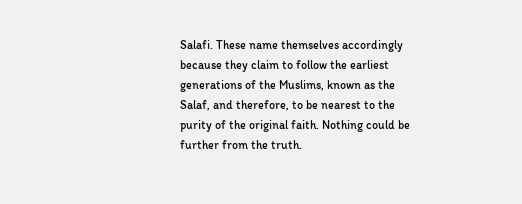Salafi. These name themselves accordingly because they claim to follow the earliest generations of the Muslims, known as the Salaf, and therefore, to be nearest to the purity of the original faith. Nothing could be further from the truth.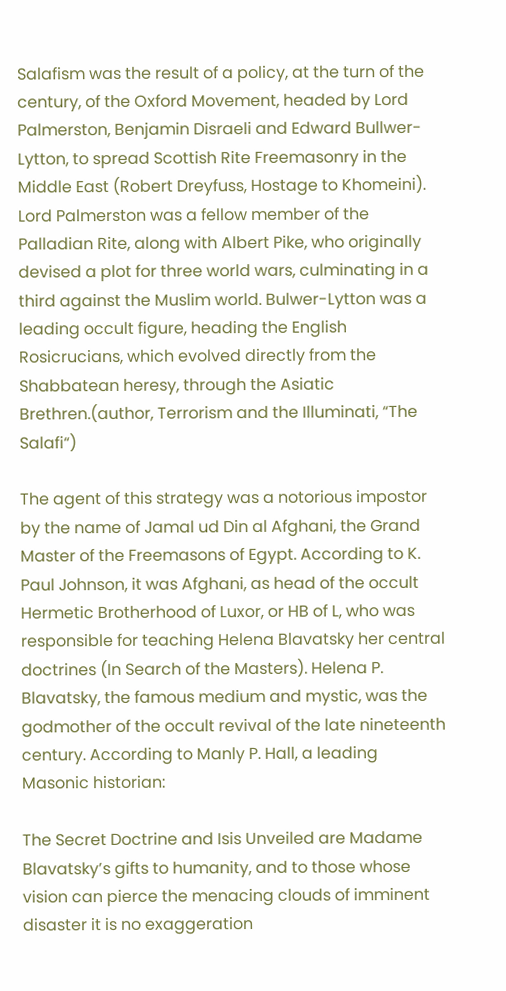Salafism was the result of a policy, at the turn of the century, of the Oxford Movement, headed by Lord Palmerston, Benjamin Disraeli and Edward Bullwer-Lytton, to spread Scottish Rite Freemasonry in the Middle East (Robert Dreyfuss, Hostage to Khomeini). Lord Palmerston was a fellow member of the Palladian Rite, along with Albert Pike, who originally devised a plot for three world wars, culminating in a third against the Muslim world. Bulwer-Lytton was a leading occult figure, heading the English Rosicrucians, which evolved directly from the Shabbatean heresy, through the Asiatic Brethren.(author, Terrorism and the Illuminati, “The Salafi“)

The agent of this strategy was a notorious impostor by the name of Jamal ud Din al Afghani, the Grand Master of the Freemasons of Egypt. According to K. Paul Johnson, it was Afghani, as head of the occult Hermetic Brotherhood of Luxor, or HB of L, who was responsible for teaching Helena Blavatsky her central doctrines (In Search of the Masters). Helena P. Blavatsky, the famous medium and mystic, was the godmother of the occult revival of the late nineteenth century. According to Manly P. Hall, a leading Masonic historian:

The Secret Doctrine and Isis Unveiled are Madame Blavatsky’s gifts to humanity, and to those whose vision can pierce the menacing clouds of imminent disaster it is no exaggeration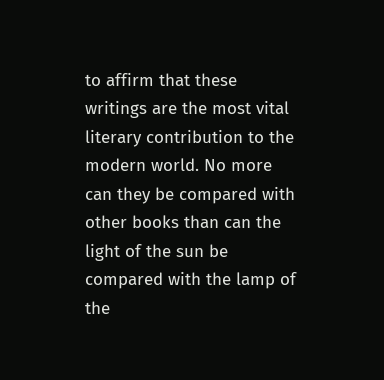to affirm that these writings are the most vital literary contribution to the modern world. No more can they be compared with other books than can the light of the sun be compared with the lamp of the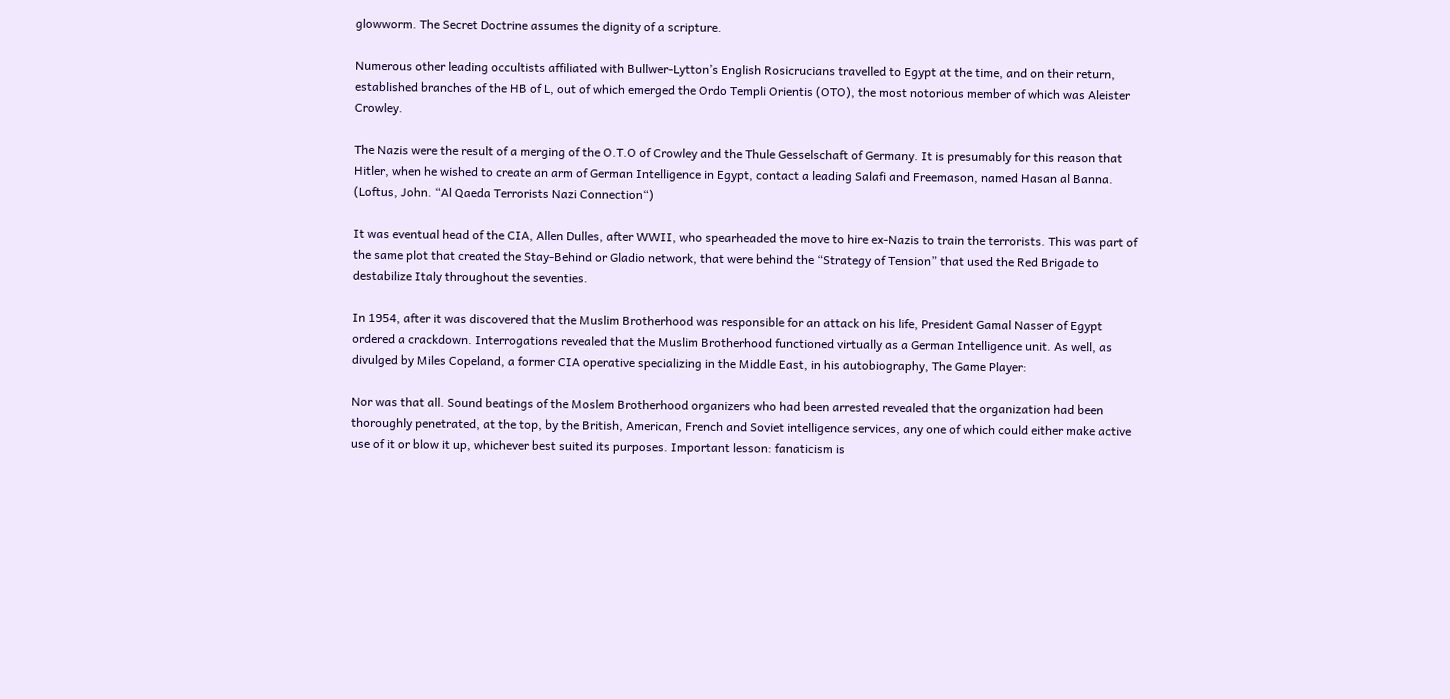glowworm. The Secret Doctrine assumes the dignity of a scripture.

Numerous other leading occultists affiliated with Bullwer-Lytton’s English Rosicrucians travelled to Egypt at the time, and on their return, established branches of the HB of L, out of which emerged the Ordo Templi Orientis (OTO), the most notorious member of which was Aleister Crowley.

The Nazis were the result of a merging of the O.T.O of Crowley and the Thule Gesselschaft of Germany. It is presumably for this reason that Hitler, when he wished to create an arm of German Intelligence in Egypt, contact a leading Salafi and Freemason, named Hasan al Banna. (Loftus, John. “Al Qaeda Terrorists Nazi Connection“)

It was eventual head of the CIA, Allen Dulles, after WWII, who spearheaded the move to hire ex-Nazis to train the terrorists. This was part of the same plot that created the Stay-Behind or Gladio network, that were behind the “Strategy of Tension” that used the Red Brigade to destabilize Italy throughout the seventies.

In 1954, after it was discovered that the Muslim Brotherhood was responsible for an attack on his life, President Gamal Nasser of Egypt ordered a crackdown. Interrogations revealed that the Muslim Brotherhood functioned virtually as a German Intelligence unit. As well, as divulged by Miles Copeland, a former CIA operative specializing in the Middle East, in his autobiography, The Game Player:

Nor was that all. Sound beatings of the Moslem Brotherhood organizers who had been arrested revealed that the organization had been thoroughly penetrated, at the top, by the British, American, French and Soviet intelligence services, any one of which could either make active use of it or blow it up, whichever best suited its purposes. Important lesson: fanaticism is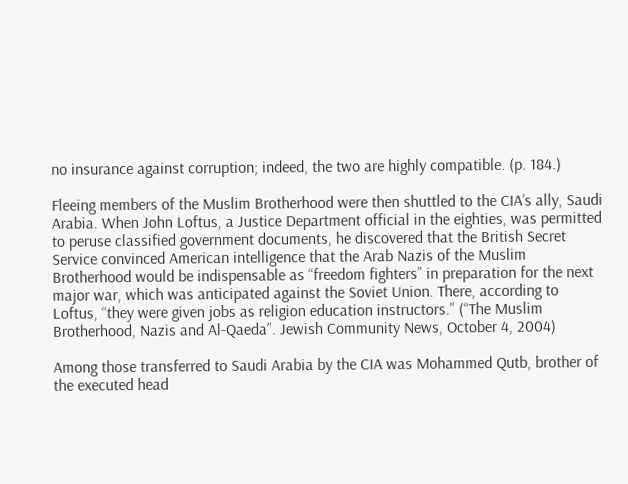no insurance against corruption; indeed, the two are highly compatible. (p. 184.)

Fleeing members of the Muslim Brotherhood were then shuttled to the CIA’s ally, Saudi Arabia. When John Loftus, a Justice Department official in the eighties, was permitted to peruse classified government documents, he discovered that the British Secret Service convinced American intelligence that the Arab Nazis of the Muslim Brotherhood would be indispensable as “freedom fighters” in preparation for the next major war, which was anticipated against the Soviet Union. There, according to Loftus, “they were given jobs as religion education instructors.” (“The Muslim Brotherhood, Nazis and Al-Qaeda”. Jewish Community News, October 4, 2004)

Among those transferred to Saudi Arabia by the CIA was Mohammed Qutb, brother of the executed head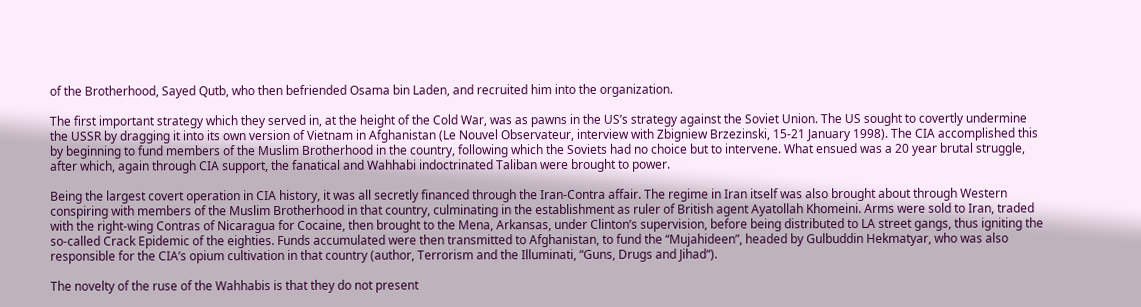of the Brotherhood, Sayed Qutb, who then befriended Osama bin Laden, and recruited him into the organization.

The first important strategy which they served in, at the height of the Cold War, was as pawns in the US’s strategy against the Soviet Union. The US sought to covertly undermine the USSR by dragging it into its own version of Vietnam in Afghanistan (Le Nouvel Observateur, interview with Zbigniew Brzezinski, 15-21 January 1998). The CIA accomplished this by beginning to fund members of the Muslim Brotherhood in the country, following which the Soviets had no choice but to intervene. What ensued was a 20 year brutal struggle, after which, again through CIA support, the fanatical and Wahhabi indoctrinated Taliban were brought to power.

Being the largest covert operation in CIA history, it was all secretly financed through the Iran-Contra affair. The regime in Iran itself was also brought about through Western conspiring with members of the Muslim Brotherhood in that country, culminating in the establishment as ruler of British agent Ayatollah Khomeini. Arms were sold to Iran, traded with the right-wing Contras of Nicaragua for Cocaine, then brought to the Mena, Arkansas, under Clinton’s supervision, before being distributed to LA street gangs, thus igniting the so-called Crack Epidemic of the eighties. Funds accumulated were then transmitted to Afghanistan, to fund the “Mujahideen”, headed by Gulbuddin Hekmatyar, who was also responsible for the CIA’s opium cultivation in that country (author, Terrorism and the Illuminati, “Guns, Drugs and Jihad“).

The novelty of the ruse of the Wahhabis is that they do not present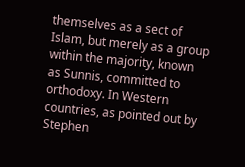themselves as a sect of Islam, but merely as a group within the majority, known as Sunnis, committed to orthodoxy. In Western countries, as pointed out by Stephen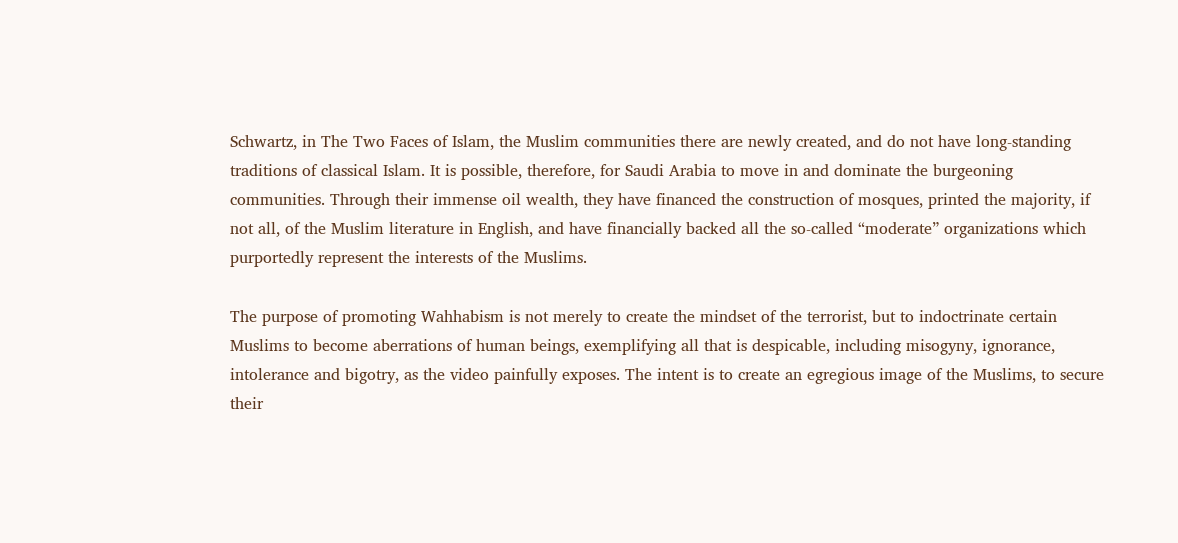Schwartz, in The Two Faces of Islam, the Muslim communities there are newly created, and do not have long-standing traditions of classical Islam. It is possible, therefore, for Saudi Arabia to move in and dominate the burgeoning communities. Through their immense oil wealth, they have financed the construction of mosques, printed the majority, if not all, of the Muslim literature in English, and have financially backed all the so-called “moderate” organizations which purportedly represent the interests of the Muslims.

The purpose of promoting Wahhabism is not merely to create the mindset of the terrorist, but to indoctrinate certain Muslims to become aberrations of human beings, exemplifying all that is despicable, including misogyny, ignorance, intolerance and bigotry, as the video painfully exposes. The intent is to create an egregious image of the Muslims, to secure their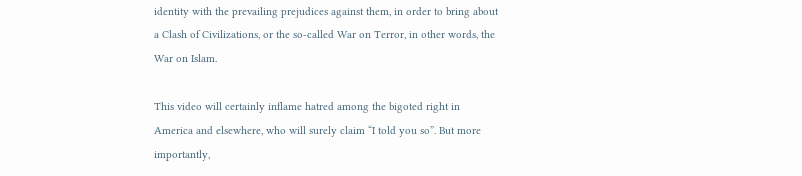identity with the prevailing prejudices against them, in order to bring about a Clash of Civilizations, or the so-called War on Terror, in other words, the War on Islam.

This video will certainly inflame hatred among the bigoted right in America and elsewhere, who will surely claim “I told you so”. But more importantly,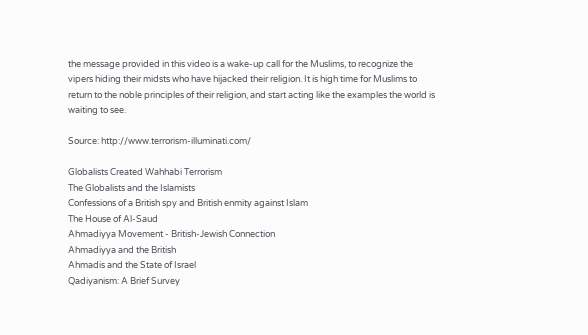the message provided in this video is a wake-up call for the Muslims, to recognize the vipers hiding their midsts who have hijacked their religion. It is high time for Muslims to return to the noble principles of their religion, and start acting like the examples the world is waiting to see.

Source: http://www.terrorism-illuminati.com/

Globalists Created Wahhabi Terrorism
The Globalists and the Islamists
Confessions of a British spy and British enmity against Islam
The House of Al-Saud
Ahmadiyya Movement - British-Jewish Connection
Ahmadiyya and the British
Ahmadis and the State of Israel
Qadiyanism: A Brief Survey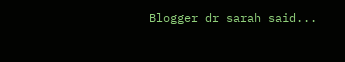Blogger dr sarah said...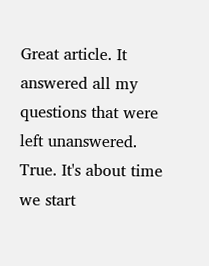Great article. It answered all my questions that were left unanswered. True. It's about time we start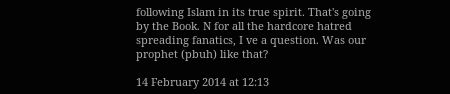following Islam in its true spirit. That's going by the Book. N for all the hardcore hatred spreading fanatics, I ve a question. Was our prophet (pbuh) like that?

14 February 2014 at 12:13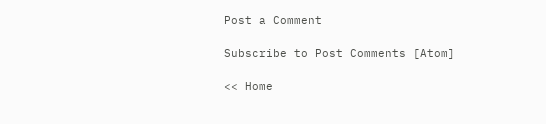Post a Comment

Subscribe to Post Comments [Atom]

<< Home